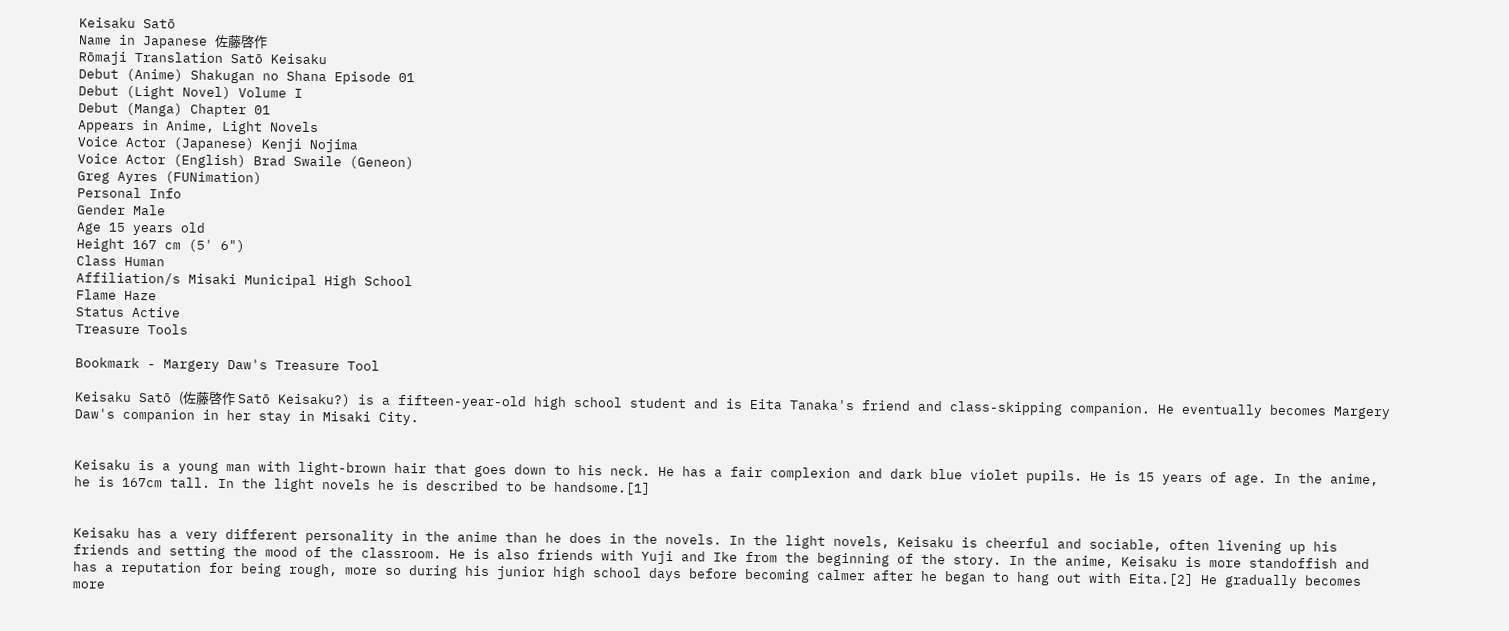Keisaku Satō
Name in Japanese 佐藤啓作
Rōmaji Translation Satō Keisaku
Debut (Anime) Shakugan no Shana Episode 01
Debut (Light Novel) Volume I
Debut (Manga) Chapter 01
Appears in Anime, Light Novels
Voice Actor (Japanese) Kenji Nojima
Voice Actor (English) Brad Swaile (Geneon)
Greg Ayres (FUNimation)
Personal Info
Gender Male
Age 15 years old
Height 167 cm (5' 6")
Class Human
Affiliation/s Misaki Municipal High School
Flame Haze
Status Active
Treasure Tools

Bookmark - Margery Daw's Treasure Tool

Keisaku Satō (佐藤啓作 Satō Keisaku?) is a fifteen-year-old high school student and is Eita Tanaka's friend and class-skipping companion. He eventually becomes Margery Daw's companion in her stay in Misaki City.


Keisaku is a young man with light-brown hair that goes down to his neck. He has a fair complexion and dark blue violet pupils. He is 15 years of age. In the anime, he is 167cm tall. In the light novels he is described to be handsome.[1]


Keisaku has a very different personality in the anime than he does in the novels. In the light novels, Keisaku is cheerful and sociable, often livening up his friends and setting the mood of the classroom. He is also friends with Yuji and Ike from the beginning of the story. In the anime, Keisaku is more standoffish and has a reputation for being rough, more so during his junior high school days before becoming calmer after he began to hang out with Eita.[2] He gradually becomes more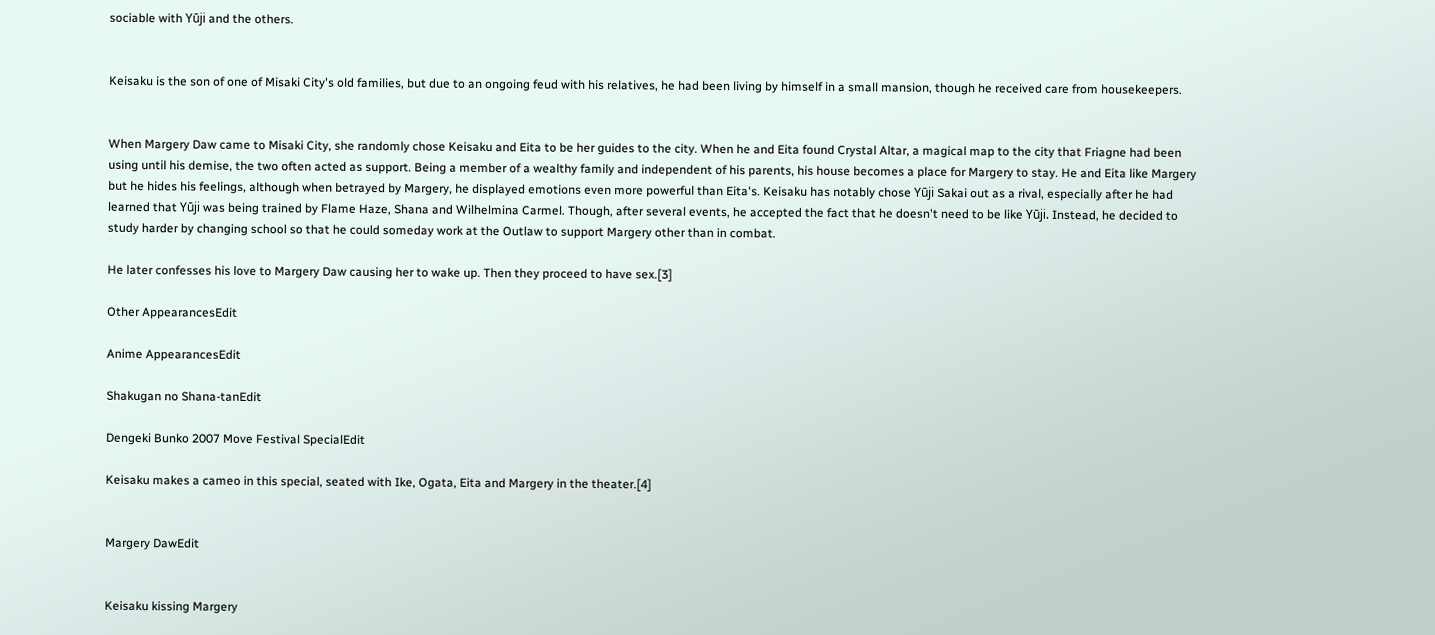sociable with Yūji and the others.


Keisaku is the son of one of Misaki City's old families, but due to an ongoing feud with his relatives, he had been living by himself in a small mansion, though he received care from housekeepers.


When Margery Daw came to Misaki City, she randomly chose Keisaku and Eita to be her guides to the city. When he and Eita found Crystal Altar, a magical map to the city that Friagne had been using until his demise, the two often acted as support. Being a member of a wealthy family and independent of his parents, his house becomes a place for Margery to stay. He and Eita like Margery but he hides his feelings, although when betrayed by Margery, he displayed emotions even more powerful than Eita's. Keisaku has notably chose Yūji Sakai out as a rival, especially after he had learned that Yūji was being trained by Flame Haze, Shana and Wilhelmina Carmel. Though, after several events, he accepted the fact that he doesn't need to be like Yūji. Instead, he decided to study harder by changing school so that he could someday work at the Outlaw to support Margery other than in combat.

He later confesses his love to Margery Daw causing her to wake up. Then they proceed to have sex.[3]

Other AppearancesEdit

Anime AppearancesEdit

Shakugan no Shana-tanEdit

Dengeki Bunko 2007 Move Festival SpecialEdit

Keisaku makes a cameo in this special, seated with Ike, Ogata, Eita and Margery in the theater.[4]


Margery DawEdit


Keisaku kissing Margery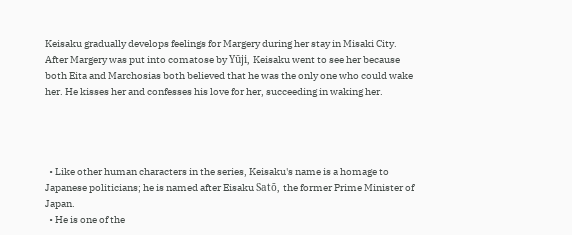Keisaku gradually develops feelings for Margery during her stay in Misaki City. After Margery was put into comatose by Yūji, Keisaku went to see her because both Eita and Marchosias both believed that he was the only one who could wake her. He kisses her and confesses his love for her, succeeding in waking her.




  • Like other human characters in the series, Keisaku's name is a homage to Japanese politicians; he is named after Eisaku Satō, the former Prime Minister of Japan.
  • He is one of the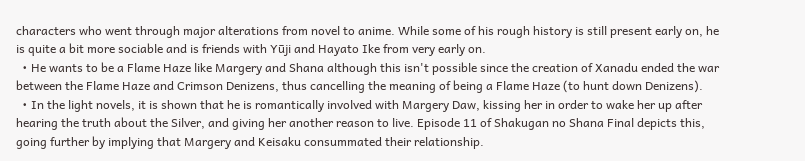characters who went through major alterations from novel to anime. While some of his rough history is still present early on, he is quite a bit more sociable and is friends with Yūji and Hayato Ike from very early on.
  • He wants to be a Flame Haze like Margery and Shana although this isn't possible since the creation of Xanadu ended the war between the Flame Haze and Crimson Denizens, thus cancelling the meaning of being a Flame Haze (to hunt down Denizens).
  • In the light novels, it is shown that he is romantically involved with Margery Daw, kissing her in order to wake her up after hearing the truth about the Silver, and giving her another reason to live. Episode 11 of Shakugan no Shana Final depicts this, going further by implying that Margery and Keisaku consummated their relationship.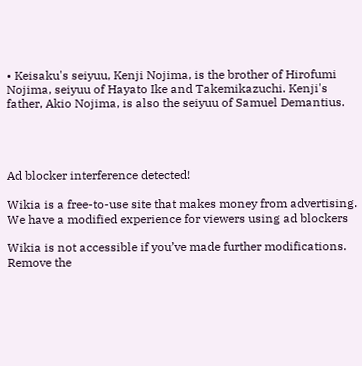• Keisaku's seiyuu, Kenji Nojima, is the brother of Hirofumi Nojima, seiyuu of Hayato Ike and Takemikazuchi. Kenji's father, Akio Nojima, is also the seiyuu of Samuel Demantius.




Ad blocker interference detected!

Wikia is a free-to-use site that makes money from advertising. We have a modified experience for viewers using ad blockers

Wikia is not accessible if you’ve made further modifications. Remove the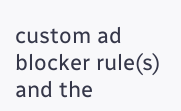custom ad blocker rule(s) and the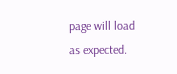page will load as expected.